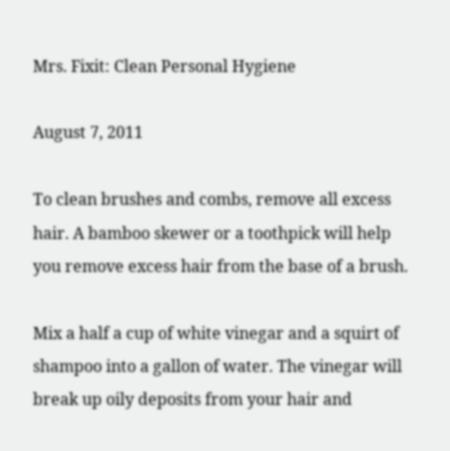Mrs. Fixit: Clean Personal Hygiene

August 7, 2011

To clean brushes and combs, remove all excess hair. A bamboo skewer or a toothpick will help you remove excess hair from the base of a brush.

Mix a half a cup of white vinegar and a squirt of shampoo into a gallon of water. The vinegar will break up oily deposits from your hair and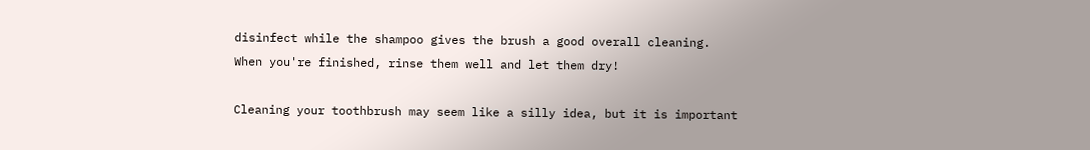disinfect while the shampoo gives the brush a good overall cleaning. When you're finished, rinse them well and let them dry!

Cleaning your toothbrush may seem like a silly idea, but it is important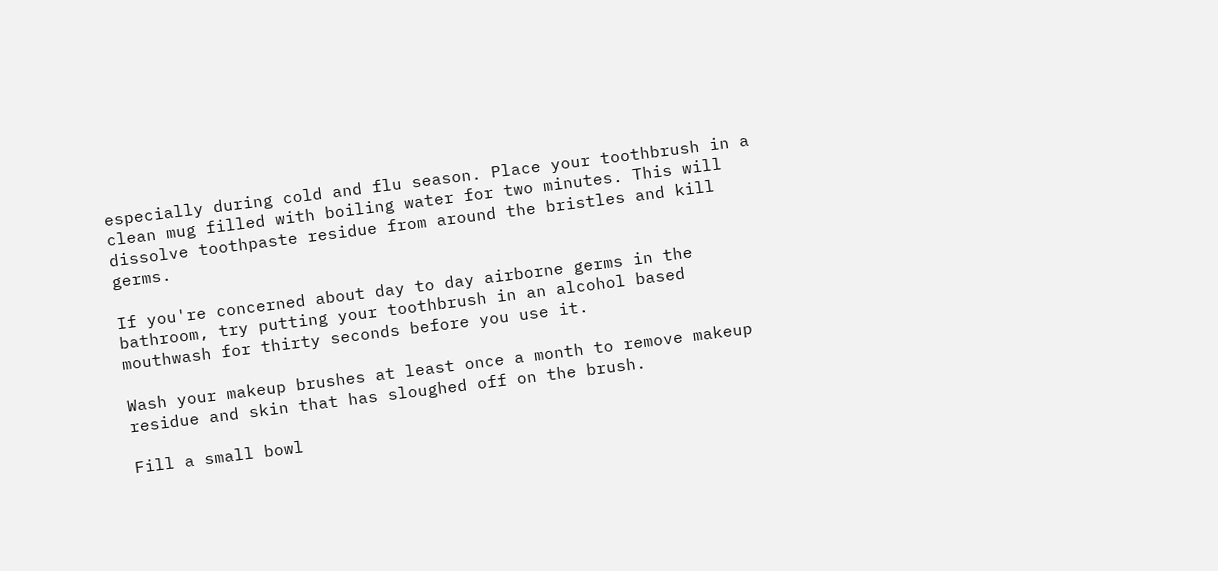especially during cold and flu season. Place your toothbrush in a clean mug filled with boiling water for two minutes. This will dissolve toothpaste residue from around the bristles and kill germs.

If you're concerned about day to day airborne germs in the bathroom, try putting your toothbrush in an alcohol based mouthwash for thirty seconds before you use it.

Wash your makeup brushes at least once a month to remove makeup residue and skin that has sloughed off on the brush.

Fill a small bowl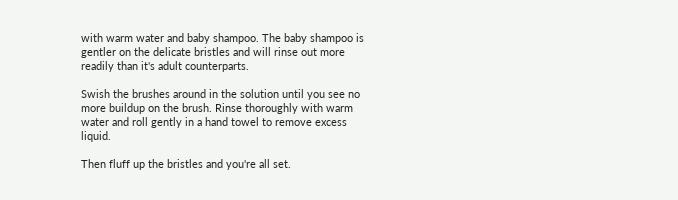with warm water and baby shampoo. The baby shampoo is gentler on the delicate bristles and will rinse out more readily than it's adult counterparts.

Swish the brushes around in the solution until you see no more buildup on the brush. Rinse thoroughly with warm water and roll gently in a hand towel to remove excess liquid.

Then fluff up the bristles and you're all set.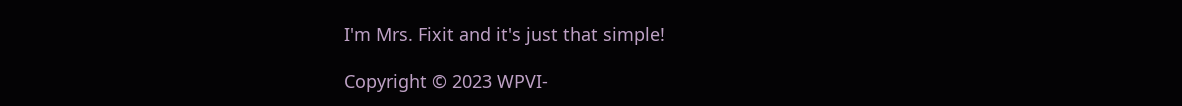I'm Mrs. Fixit and it's just that simple!

Copyright © 2023 WPVI-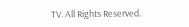TV. All Rights Reserved.